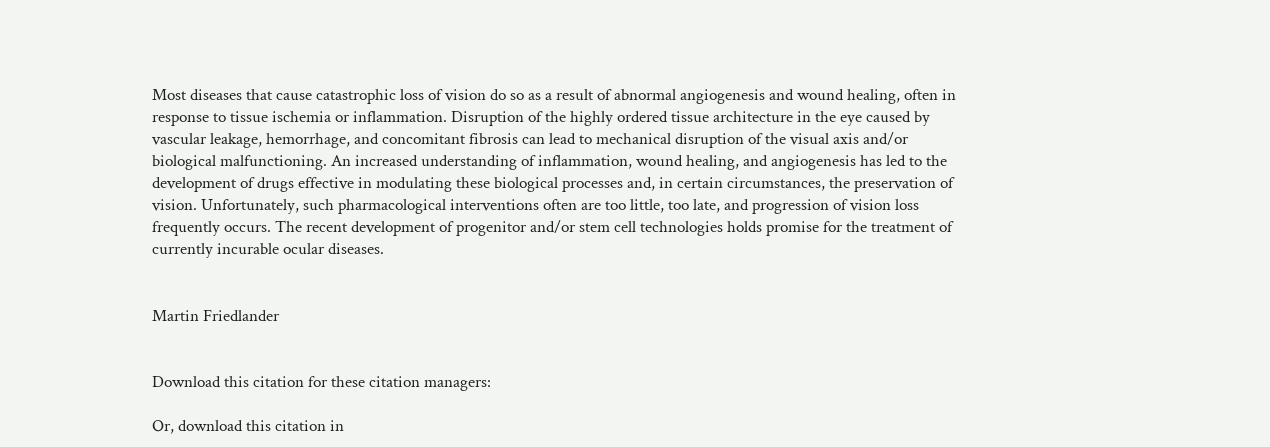Most diseases that cause catastrophic loss of vision do so as a result of abnormal angiogenesis and wound healing, often in response to tissue ischemia or inflammation. Disruption of the highly ordered tissue architecture in the eye caused by vascular leakage, hemorrhage, and concomitant fibrosis can lead to mechanical disruption of the visual axis and/or biological malfunctioning. An increased understanding of inflammation, wound healing, and angiogenesis has led to the development of drugs effective in modulating these biological processes and, in certain circumstances, the preservation of vision. Unfortunately, such pharmacological interventions often are too little, too late, and progression of vision loss frequently occurs. The recent development of progenitor and/or stem cell technologies holds promise for the treatment of currently incurable ocular diseases.


Martin Friedlander


Download this citation for these citation managers:

Or, download this citation in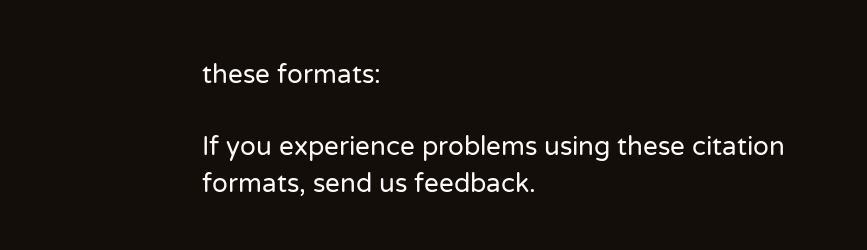these formats:

If you experience problems using these citation formats, send us feedback.